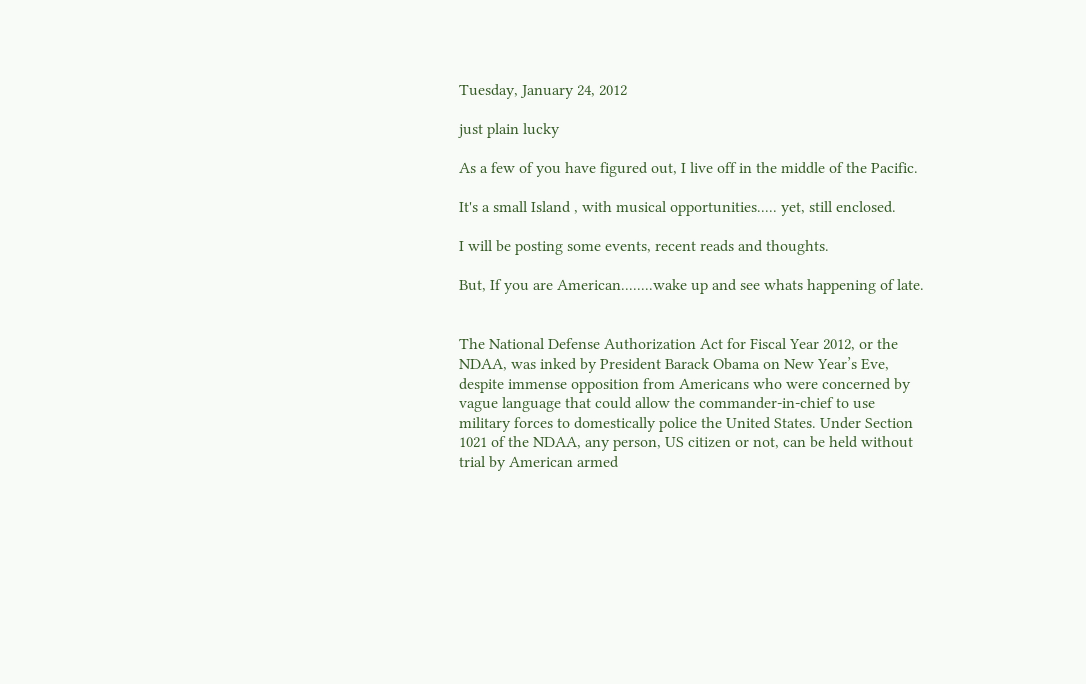Tuesday, January 24, 2012

just plain lucky

As a few of you have figured out, I live off in the middle of the Pacific.

It's a small Island , with musical opportunities..... yet, still enclosed.

I will be posting some events, recent reads and thoughts.

But, If you are American........wake up and see whats happening of late.


The National Defense Authorization Act for Fiscal Year 2012, or the NDAA, was inked by President Barack Obama on New Year’s Eve, despite immense opposition from Americans who were concerned by vague language that could allow the commander-in-chief to use military forces to domestically police the United States. Under Section 1021 of the NDAA, any person, US citizen or not, can be held without trial by American armed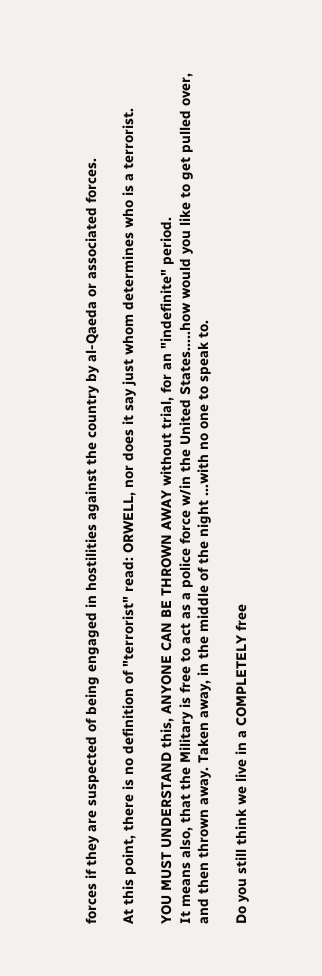forces if they are suspected of being engaged in hostilities against the country by al-Qaeda or associated forces.

At this point, there is no definition of "terrorist" read: ORWELL, nor does it say just whom determines who is a terrorist.

YOU MUST UNDERSTAND this, ANYONE CAN BE THROWN AWAY without trial, for an "indefinite" period.
It means also, that the Military is free to act as a police force w/in the United States.....how would you like to get pulled over, and then thrown away. Taken away, in the middle of the night ...with no one to speak to.

Do you still think we live in a COMPLETELY free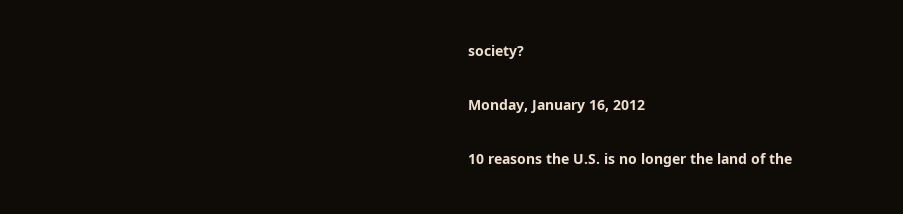society?

Monday, January 16, 2012

10 reasons the U.S. is no longer the land of the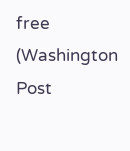free (Washington Post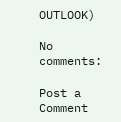OUTLOOK)

No comments:

Post a Comment